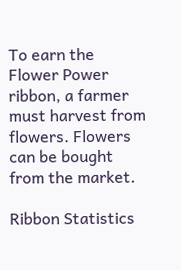To earn the Flower Power ribbon, a farmer must harvest from flowers. Flowers can be bought from the market.

Ribbon Statistics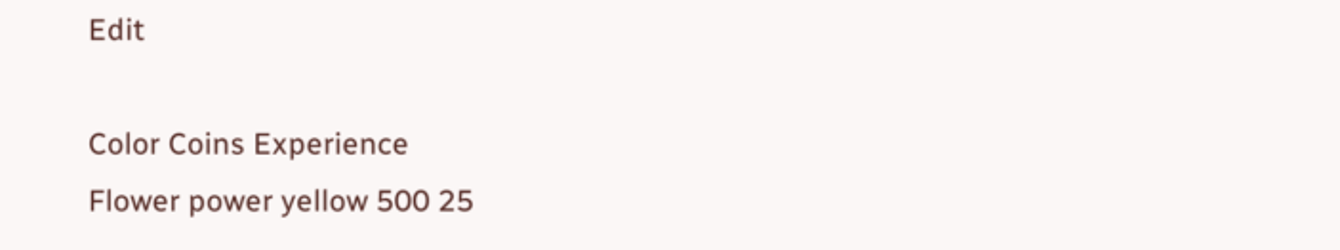Edit

Color Coins Experience
Flower power yellow 500 25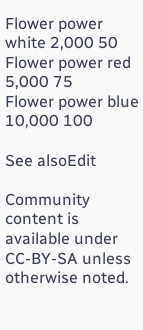Flower power white 2,000 50
Flower power red 5,000 75
Flower power blue 10,000 100

See alsoEdit

Community content is available under CC-BY-SA unless otherwise noted.